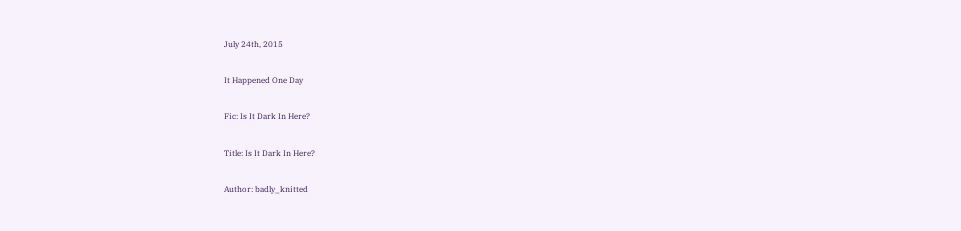July 24th, 2015

It Happened One Day

Fic: Is It Dark In Here?

Title: Is It Dark In Here?

Author: badly_knitted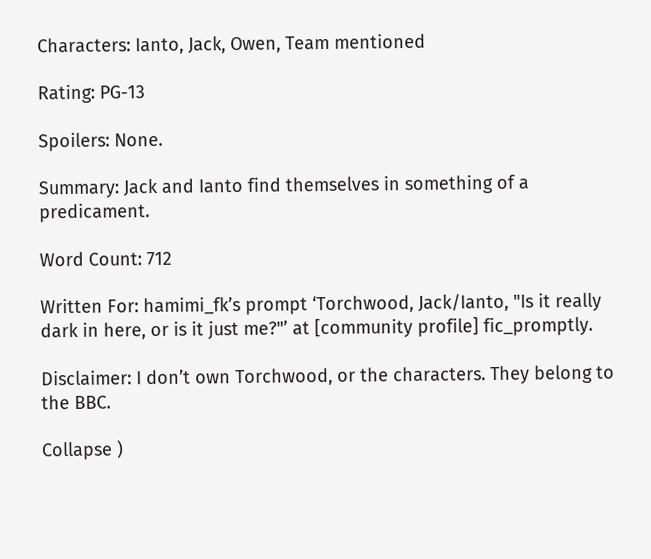Characters: Ianto, Jack, Owen, Team mentioned

Rating: PG-13

Spoilers: None.

Summary: Jack and Ianto find themselves in something of a predicament.

Word Count: 712

Written For: hamimi_fk’s prompt ‘Torchwood, Jack/Ianto, "Is it really dark in here, or is it just me?"’ at [community profile] fic_promptly.

Disclaimer: I don’t own Torchwood, or the characters. They belong to the BBC.

Collapse )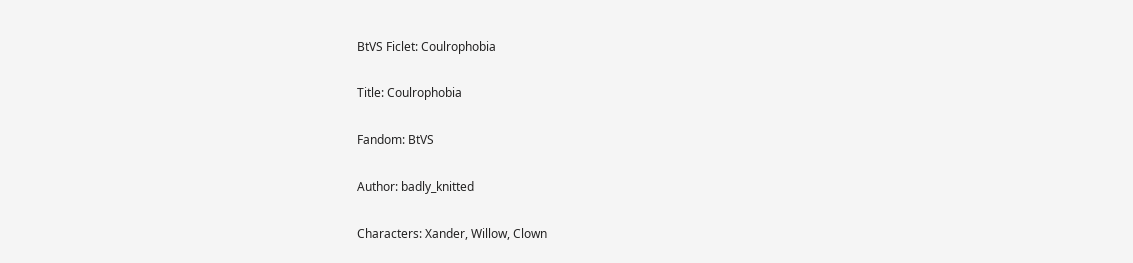BtVS Ficlet: Coulrophobia

Title: Coulrophobia

Fandom: BtVS

Author: badly_knitted

Characters: Xander, Willow, Clown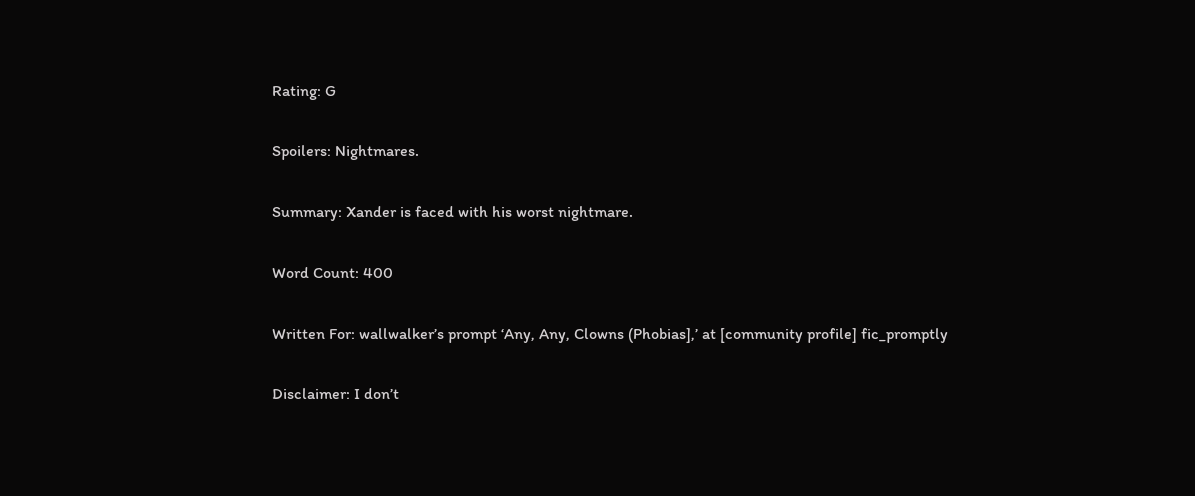Rating: G

Spoilers: Nightmares.

Summary: Xander is faced with his worst nightmare.

Word Count: 400

Written For: wallwalker’s prompt ‘Any, Any, Clowns (Phobias],’ at [community profile] fic_promptly

Disclaimer: I don’t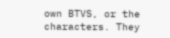own BTVS, or the characters. They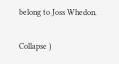belong to Joss Whedon.

Collapse )